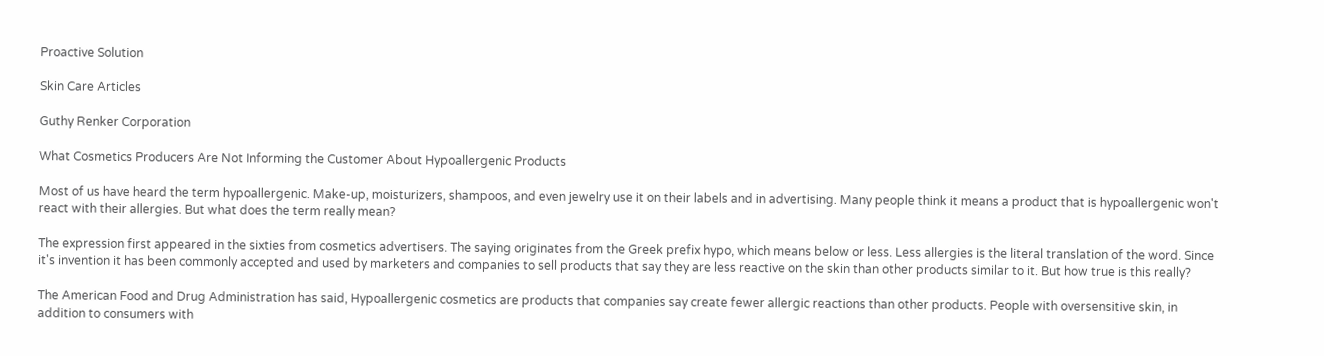Proactive Solution

Skin Care Articles

Guthy Renker Corporation

What Cosmetics Producers Are Not Informing the Customer About Hypoallergenic Products

Most of us have heard the term hypoallergenic. Make-up, moisturizers, shampoos, and even jewelry use it on their labels and in advertising. Many people think it means a product that is hypoallergenic won't react with their allergies. But what does the term really mean?

The expression first appeared in the sixties from cosmetics advertisers. The saying originates from the Greek prefix hypo, which means below or less. Less allergies is the literal translation of the word. Since it's invention it has been commonly accepted and used by marketers and companies to sell products that say they are less reactive on the skin than other products similar to it. But how true is this really?

The American Food and Drug Administration has said, Hypoallergenic cosmetics are products that companies say create fewer allergic reactions than other products. People with oversensitive skin, in addition to consumers with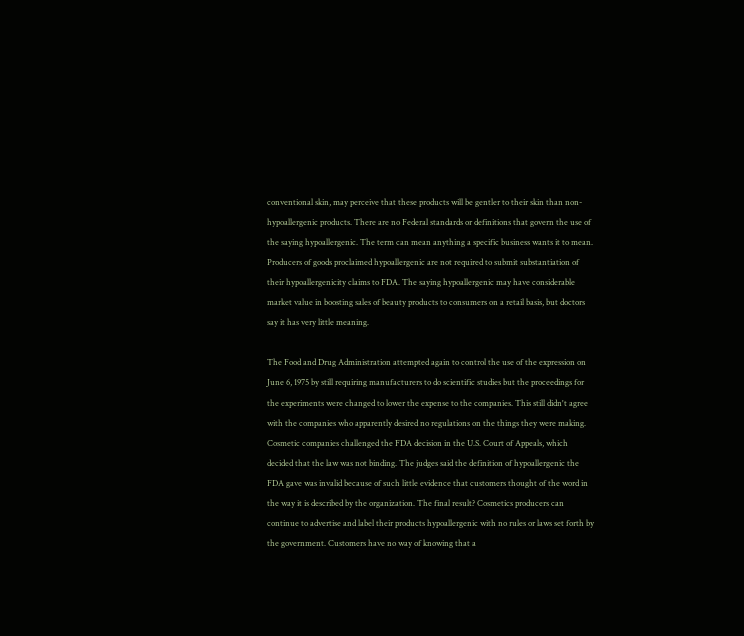conventional skin, may perceive that these products will be gentler to their skin than non-hypoallergenic products. There are no Federal standards or definitions that govern the use of the saying hypoallergenic. The term can mean anything a specific business wants it to mean. Producers of goods proclaimed hypoallergenic are not required to submit substantiation of their hypoallergenicity claims to FDA. The saying hypoallergenic may have considerable market value in boosting sales of beauty products to consumers on a retail basis, but doctors say it has very little meaning.

The Food and Drug Administration attempted again to control the use of the expression on June 6, 1975 by still requiring manufacturers to do scientific studies but the proceedings for the experiments were changed to lower the expense to the companies. This still didn't agree with the companies who apparently desired no regulations on the things they were making. Cosmetic companies challenged the FDA decision in the U.S. Court of Appeals, which decided that the law was not binding. The judges said the definition of hypoallergenic the FDA gave was invalid because of such little evidence that customers thought of the word in the way it is described by the organization. The final result? Cosmetics producers can continue to advertise and label their products hypoallergenic with no rules or laws set forth by the government. Customers have no way of knowing that a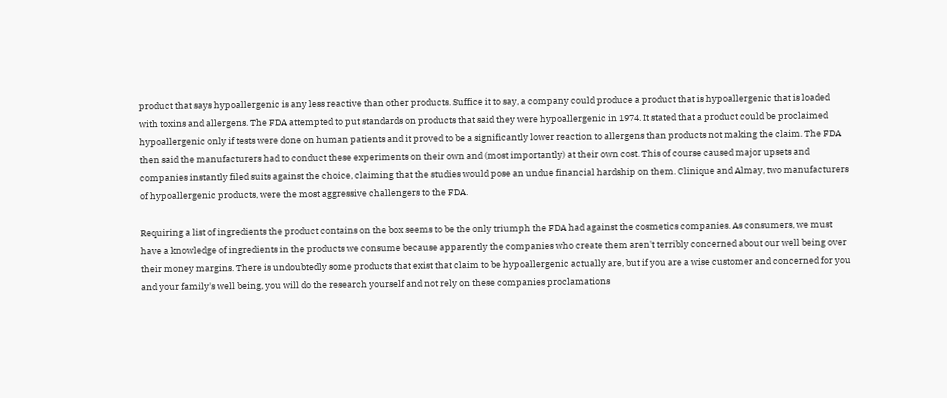product that says hypoallergenic is any less reactive than other products. Suffice it to say, a company could produce a product that is hypoallergenic that is loaded with toxins and allergens. The FDA attempted to put standards on products that said they were hypoallergenic in 1974. It stated that a product could be proclaimed hypoallergenic only if tests were done on human patients and it proved to be a significantly lower reaction to allergens than products not making the claim. The FDA then said the manufacturers had to conduct these experiments on their own and (most importantly) at their own cost. This of course caused major upsets and companies instantly filed suits against the choice, claiming that the studies would pose an undue financial hardship on them. Clinique and Almay, two manufacturers of hypoallergenic products, were the most aggressive challengers to the FDA.

Requiring a list of ingredients the product contains on the box seems to be the only triumph the FDA had against the cosmetics companies. As consumers, we must have a knowledge of ingredients in the products we consume because apparently the companies who create them aren't terribly concerned about our well being over their money margins. There is undoubtedly some products that exist that claim to be hypoallergenic actually are, but if you are a wise customer and concerned for you and your family's well being, you will do the research yourself and not rely on these companies proclamations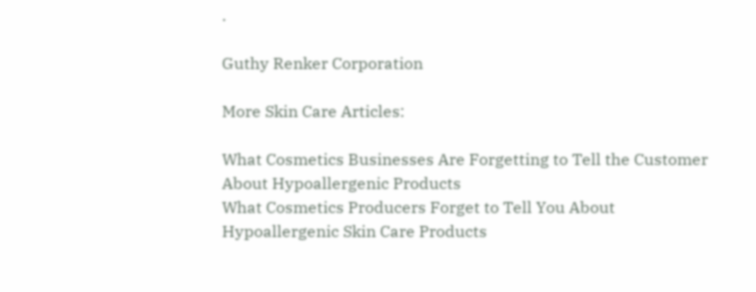.

Guthy Renker Corporation

More Skin Care Articles:

What Cosmetics Businesses Are Forgetting to Tell the Customer About Hypoallergenic Products
What Cosmetics Producers Forget to Tell You About Hypoallergenic Skin Care Products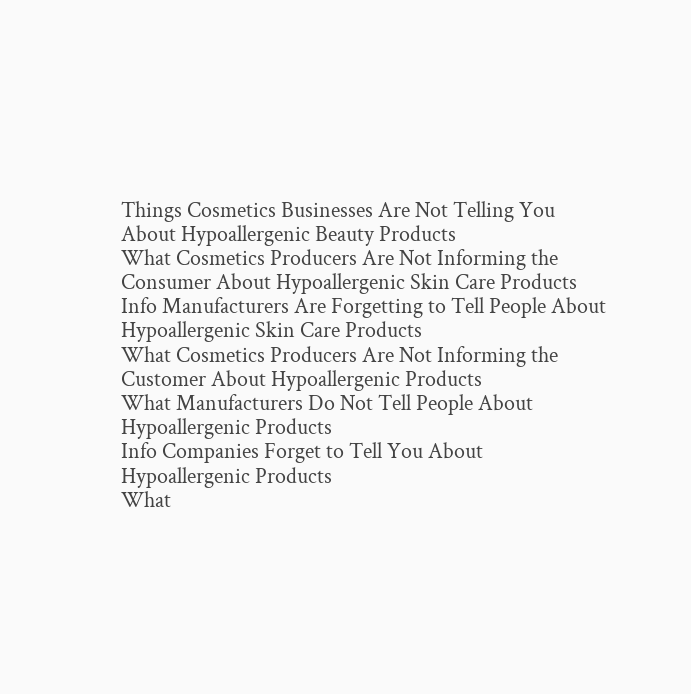Things Cosmetics Businesses Are Not Telling You About Hypoallergenic Beauty Products
What Cosmetics Producers Are Not Informing the Consumer About Hypoallergenic Skin Care Products
Info Manufacturers Are Forgetting to Tell People About Hypoallergenic Skin Care Products
What Cosmetics Producers Are Not Informing the Customer About Hypoallergenic Products
What Manufacturers Do Not Tell People About Hypoallergenic Products
Info Companies Forget to Tell You About Hypoallergenic Products
What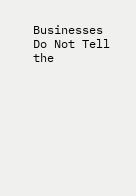Businesses Do Not Tell the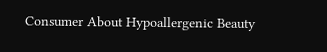Consumer About Hypoallergenic Beauty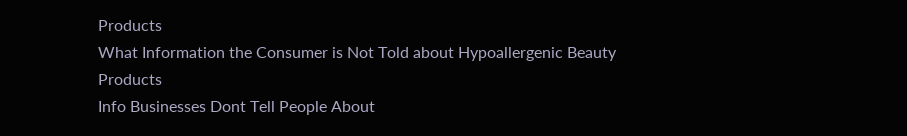Products
What Information the Consumer is Not Told about Hypoallergenic Beauty Products
Info Businesses Dont Tell People About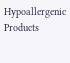Hypoallergenic Products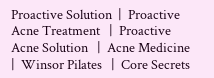Proactive Solution  |  Proactive Acne Treatment   |  Proactive Acne Solution   |  Acne Medicine   |  Winsor Pilates   |  Core Secrets